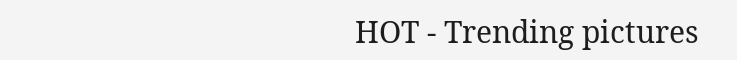HOT - Trending pictures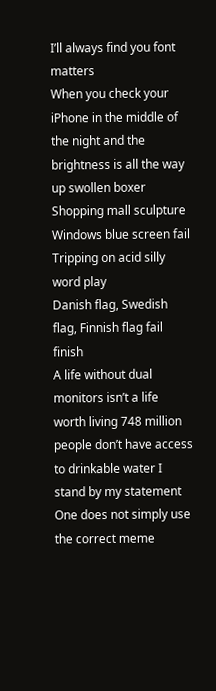I’ll always find you font matters
When you check your iPhone in the middle of the night and the brightness is all the way up swollen boxer
Shopping mall sculpture Windows blue screen fail
Tripping on acid silly word play
Danish flag, Swedish flag, Finnish flag fail finish
A life without dual monitors isn’t a life worth living 748 million people don’t have access to drinkable water I stand by my statement
One does not simply use the correct meme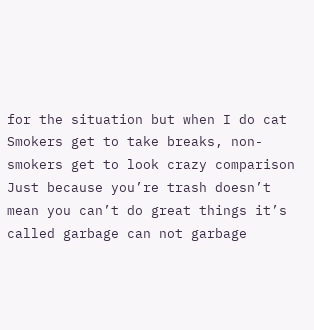for the situation but when I do cat
Smokers get to take breaks, non-smokers get to look crazy comparison
Just because you’re trash doesn’t mean you can’t do great things it’s called garbage can not garbage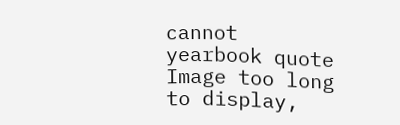cannot yearbook quote
Image too long to display,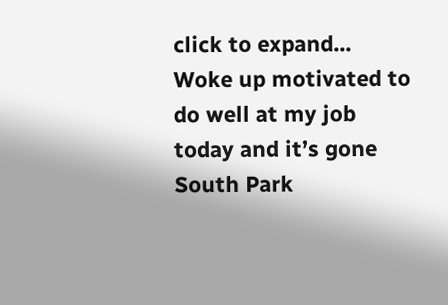click to expand...
Woke up motivated to do well at my job today and it’s gone South Park